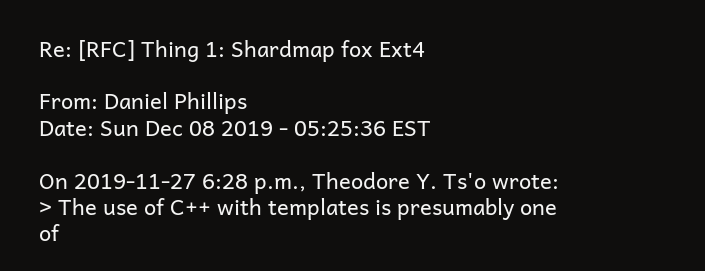Re: [RFC] Thing 1: Shardmap fox Ext4

From: Daniel Phillips
Date: Sun Dec 08 2019 - 05:25:36 EST

On 2019-11-27 6:28 p.m., Theodore Y. Ts'o wrote:
> The use of C++ with templates is presumably one of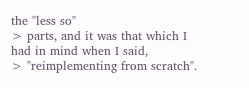the "less so"
> parts, and it was that which I had in mind when I said,
> "reimplementing from scratch".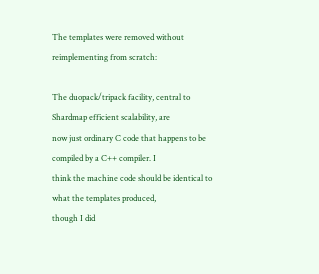The templates were removed without reimplementing from scratch:

The duopack/tripack facility, central to Shardmap efficient scalability, are
now just ordinary C code that happens to be compiled by a C++ compiler. I
think the machine code should be identical to what the templates produced,
though I did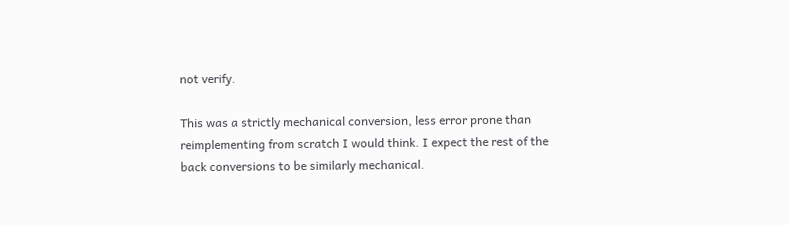not verify.

This was a strictly mechanical conversion, less error prone than
reimplementing from scratch I would think. I expect the rest of the
back conversions to be similarly mechanical.